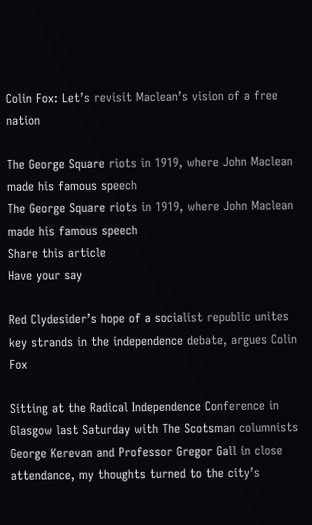Colin Fox: Let’s revisit Maclean’s vision of a free nation

The George Square riots in 1919, where John Maclean made his famous speech
The George Square riots in 1919, where John Maclean made his famous speech
Share this article
Have your say

Red Clydesider’s hope of a socialist republic unites key strands in the independence debate, argues Colin Fox

Sitting at the Radical Independence Conference in Glasgow last Saturday with The Scotsman columnists George Kerevan and Professor Gregor Gall in close attendance, my thoughts turned to the city’s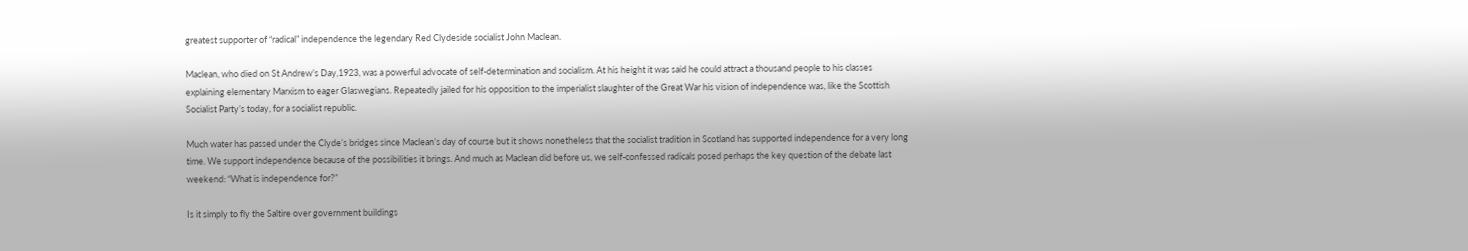greatest supporter of “radical” independence the legendary Red Clydeside socialist John Maclean.

Maclean, who died on St Andrew’s Day,1923, was a powerful advocate of self-determination and socialism. At his height it was said he could attract a thousand people to his classes explaining elementary Marxism to eager Glaswegians. Repeatedly jailed for his opposition to the imperialist slaughter of the Great War his vision of independence was, like the Scottish Socialist Party’s today, for a socialist republic.

Much water has passed under the Clyde’s bridges since Maclean’s day of course but it shows nonetheless that the socialist tradition in Scotland has supported independence for a very long time. We support independence because of the possibilities it brings. And much as Maclean did before us, we self-confessed radicals posed perhaps the key question of the debate last weekend: “What is independence for?”

Is it simply to fly the Saltire over government buildings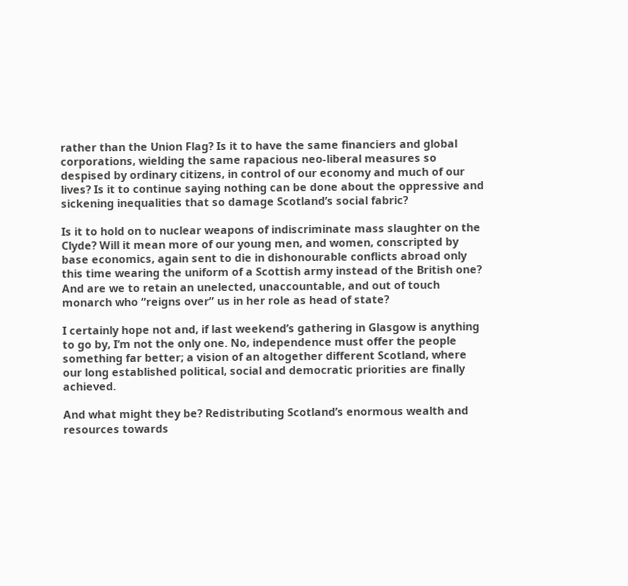rather than the Union Flag? Is it to have the same financiers and global corporations, wielding the same rapacious neo-liberal measures so despised by ordinary citizens, in control of our economy and much of our lives? Is it to continue saying nothing can be done about the oppressive and sickening inequalities that so damage Scotland’s social fabric?

Is it to hold on to nuclear weapons of indiscriminate mass slaughter on the Clyde? Will it mean more of our young men, and women, conscripted by base economics, again sent to die in dishonourable conflicts abroad only this time wearing the uniform of a Scottish army instead of the British one? And are we to retain an unelected, unaccountable, and out of touch monarch who “reigns over” us in her role as head of state?

I certainly hope not and, if last weekend’s gathering in Glasgow is anything to go by, I’m not the only one. No, independence must offer the people something far better; a vision of an altogether different Scotland, where our long established political, social and democratic priorities are finally achieved.

And what might they be? Redistributing Scotland’s enormous wealth and resources towards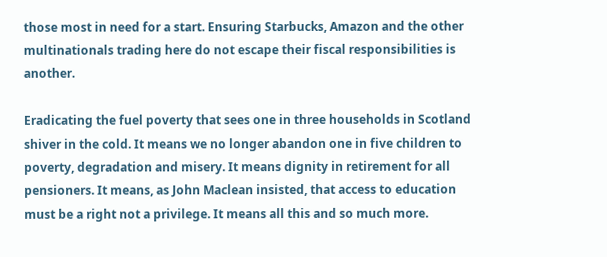those most in need for a start. Ensuring Starbucks, Amazon and the other multinationals trading here do not escape their fiscal responsibilities is another.

Eradicating the fuel poverty that sees one in three households in Scotland shiver in the cold. It means we no longer abandon one in five children to poverty, degradation and misery. It means dignity in retirement for all pensioners. It means, as John Maclean insisted, that access to education must be a right not a privilege. It means all this and so much more.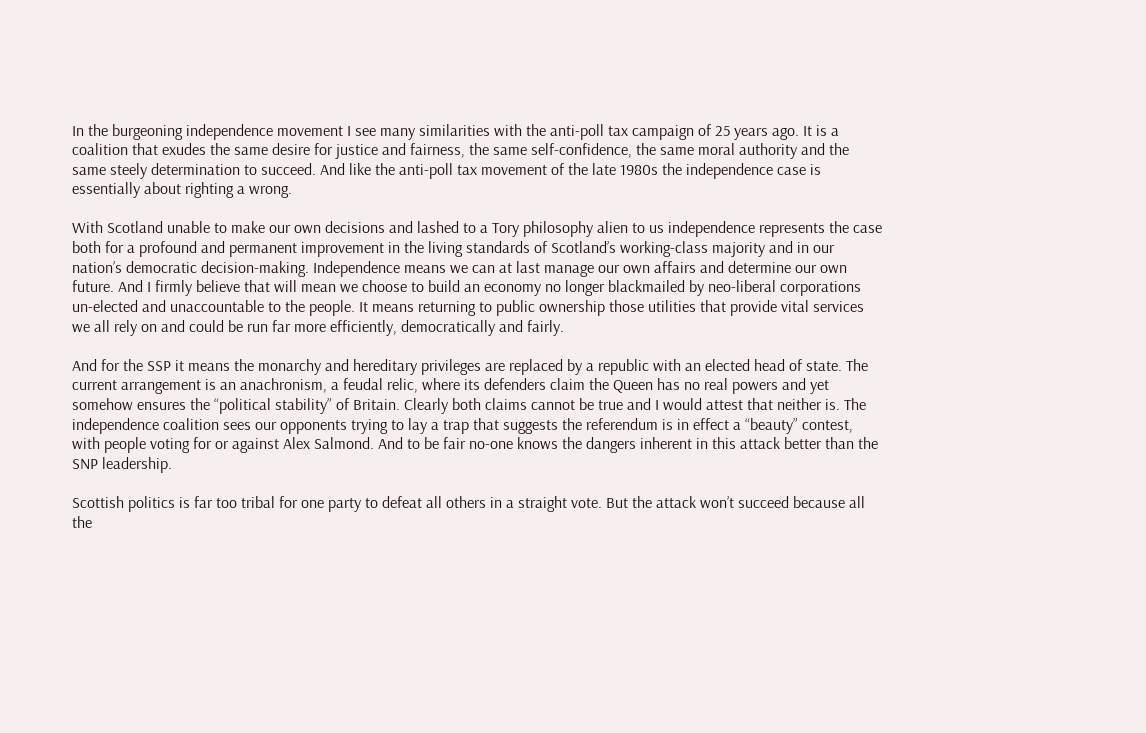In the burgeoning independence movement I see many similarities with the anti-poll tax campaign of 25 years ago. It is a coalition that exudes the same desire for justice and fairness, the same self-confidence, the same moral authority and the same steely determination to succeed. And like the anti-poll tax movement of the late 1980s the independence case is essentially about righting a wrong.

With Scotland unable to make our own decisions and lashed to a Tory philosophy alien to us independence represents the case both for a profound and permanent improvement in the living standards of Scotland’s working-class majority and in our nation’s democratic decision-making. Independence means we can at last manage our own affairs and determine our own future. And I firmly believe that will mean we choose to build an economy no longer blackmailed by neo-liberal corporations un-elected and unaccountable to the people. It means returning to public ownership those utilities that provide vital services we all rely on and could be run far more efficiently, democratically and fairly.

And for the SSP it means the monarchy and hereditary privileges are replaced by a republic with an elected head of state. The current arrangement is an anachronism, a feudal relic, where its defenders claim the Queen has no real powers and yet somehow ensures the “political stability” of Britain. Clearly both claims cannot be true and I would attest that neither is. The independence coalition sees our opponents trying to lay a trap that suggests the referendum is in effect a “beauty” contest, with people voting for or against Alex Salmond. And to be fair no-one knows the dangers inherent in this attack better than the SNP leadership.

Scottish politics is far too tribal for one party to defeat all others in a straight vote. But the attack won’t succeed because all the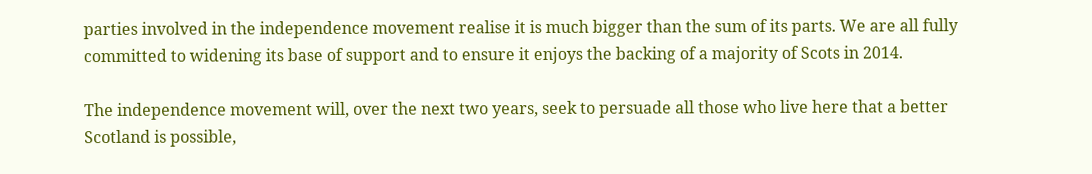parties involved in the independence movement realise it is much bigger than the sum of its parts. We are all fully committed to widening its base of support and to ensure it enjoys the backing of a majority of Scots in 2014.

The independence movement will, over the next two years, seek to persuade all those who live here that a better Scotland is possible,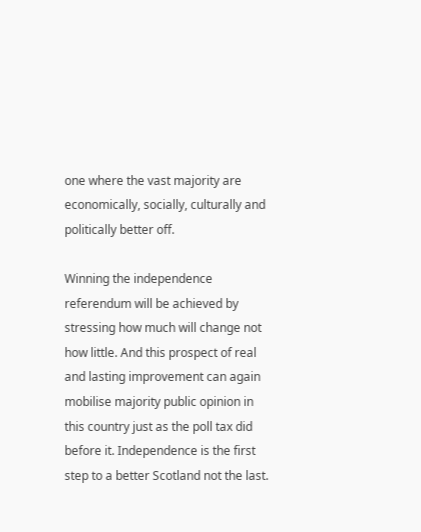one where the vast majority are economically, socially, culturally and politically better off.

Winning the independence referendum will be achieved by stressing how much will change not how little. And this prospect of real and lasting improvement can again mobilise majority public opinion in this country just as the poll tax did before it. Independence is the first step to a better Scotland not the last.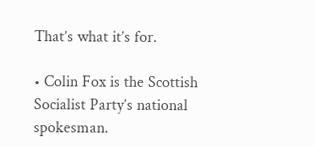That’s what it’s for.

• Colin Fox is the Scottish Socialist Party’s national spokesman.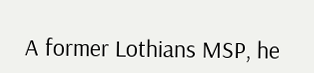A former Lothians MSP, he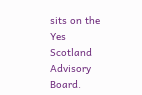sits on the Yes Scotland Advisory Board.